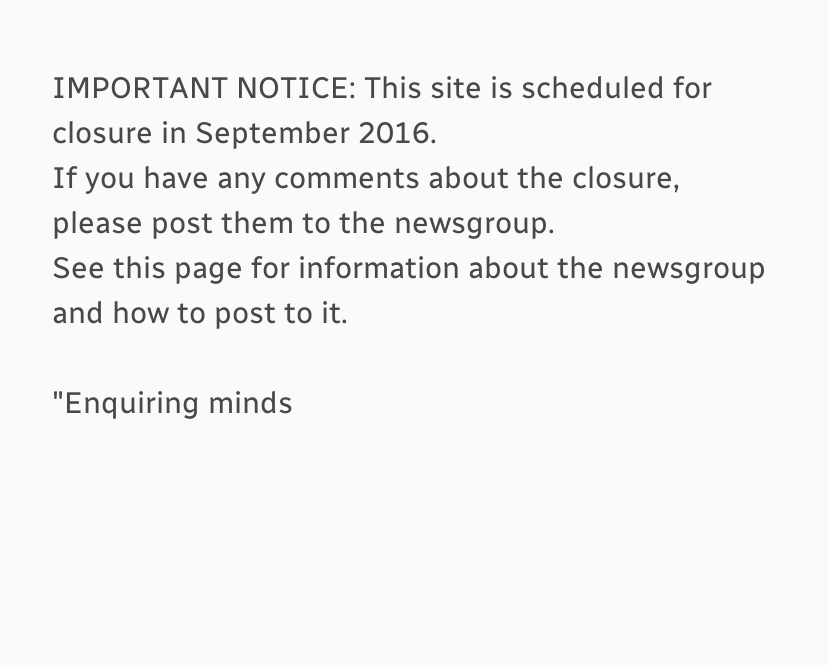IMPORTANT NOTICE: This site is scheduled for closure in September 2016.
If you have any comments about the closure, please post them to the newsgroup.
See this page for information about the newsgroup and how to post to it.

"Enquiring minds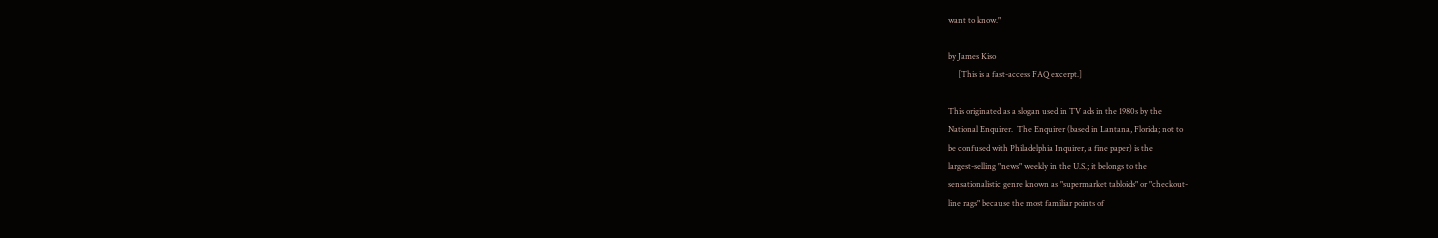want to know."

by James Kiso
     [This is a fast-access FAQ excerpt.]

This originated as a slogan used in TV ads in the 1980s by the
National Enquirer.  The Enquirer (based in Lantana, Florida; not to
be confused with Philadelphia Inquirer, a fine paper) is the
largest-selling "news" weekly in the U.S.; it belongs to the
sensationalistic genre known as "supermarket tabloids" or "checkout-
line rags" because the most familiar points of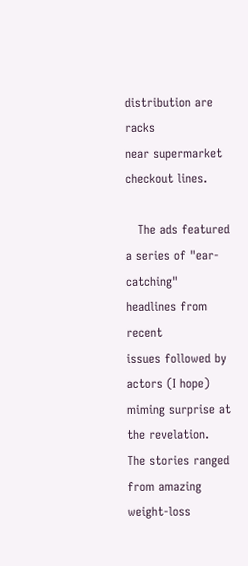distribution are racks
near supermarket checkout lines.

   The ads featured a series of "ear-catching" headlines from recent
issues followed by actors (I hope) miming surprise at the revelation.
The stories ranged from amazing weight-loss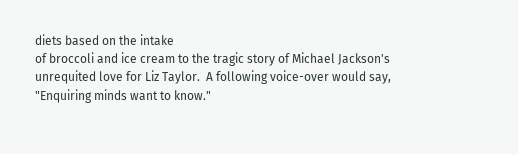diets based on the intake
of broccoli and ice cream to the tragic story of Michael Jackson's
unrequited love for Liz Taylor.  A following voice-over would say,
"Enquiring minds want to know."